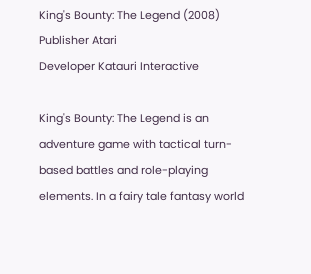King's Bounty: The Legend (2008)
Publisher Atari
Developer Katauri Interactive

King's Bounty: The Legend is an adventure game with tactical turn-based battles and role-playing elements. In a fairy tale fantasy world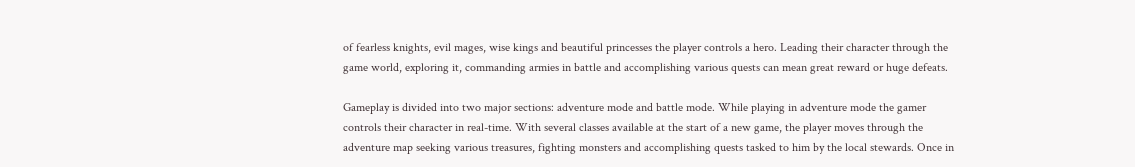of fearless knights, evil mages, wise kings and beautiful princesses the player controls a hero. Leading their character through the game world, exploring it, commanding armies in battle and accomplishing various quests can mean great reward or huge defeats.

Gameplay is divided into two major sections: adventure mode and battle mode. While playing in adventure mode the gamer controls their character in real-time. With several classes available at the start of a new game, the player moves through the adventure map seeking various treasures, fighting monsters and accomplishing quests tasked to him by the local stewards. Once in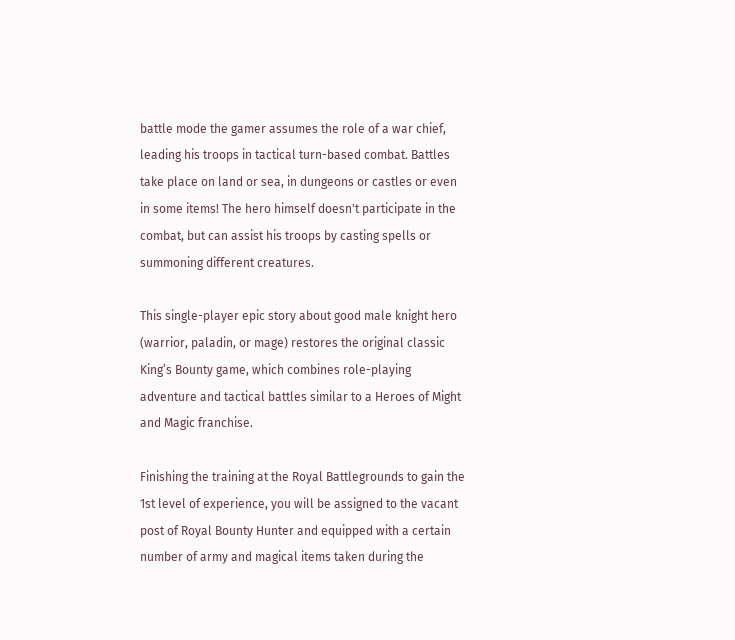battle mode the gamer assumes the role of a war chief, leading his troops in tactical turn-based combat. Battles take place on land or sea, in dungeons or castles or even in some items! The hero himself doesn't participate in the combat, but can assist his troops by casting spells or summoning different creatures.

This single-player epic story about good male knight hero (warrior, paladin, or mage) restores the original classic King’s Bounty game, which combines role-playing adventure and tactical battles similar to a Heroes of Might and Magic franchise.

Finishing the training at the Royal Battlegrounds to gain the 1st level of experience, you will be assigned to the vacant post of Royal Bounty Hunter and equipped with a certain number of army and magical items taken during the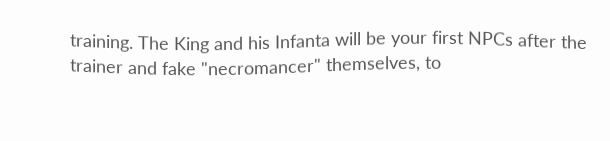training. The King and his Infanta will be your first NPCs after the trainer and fake "necromancer" themselves, to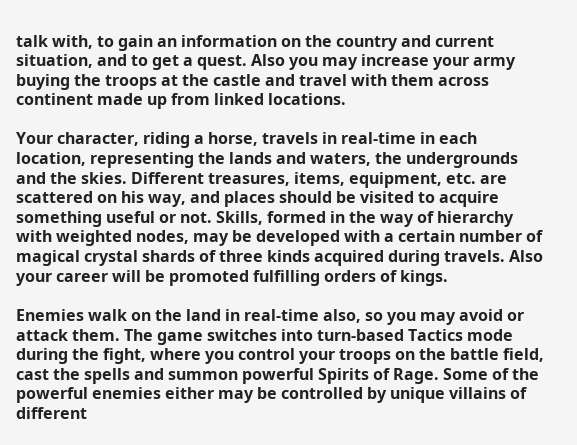talk with, to gain an information on the country and current situation, and to get a quest. Also you may increase your army buying the troops at the castle and travel with them across continent made up from linked locations.

Your character, riding a horse, travels in real-time in each location, representing the lands and waters, the undergrounds and the skies. Different treasures, items, equipment, etc. are scattered on his way, and places should be visited to acquire something useful or not. Skills, formed in the way of hierarchy with weighted nodes, may be developed with a certain number of magical crystal shards of three kinds acquired during travels. Also your career will be promoted fulfilling orders of kings.

Enemies walk on the land in real-time also, so you may avoid or attack them. The game switches into turn-based Tactics mode during the fight, where you control your troops on the battle field, cast the spells and summon powerful Spirits of Rage. Some of the powerful enemies either may be controlled by unique villains of different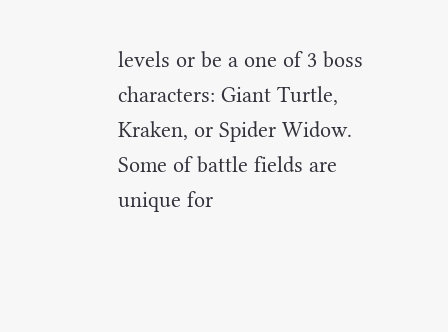levels or be a one of 3 boss characters: Giant Turtle, Kraken, or Spider Widow. Some of battle fields are unique for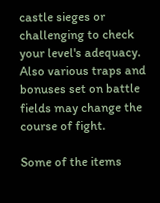castle sieges or challenging to check your level's adequacy. Also various traps and bonuses set on battle fields may change the course of fight.

Some of the items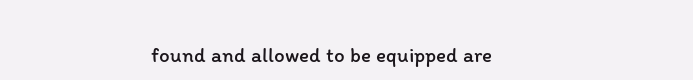found and allowed to be equipped are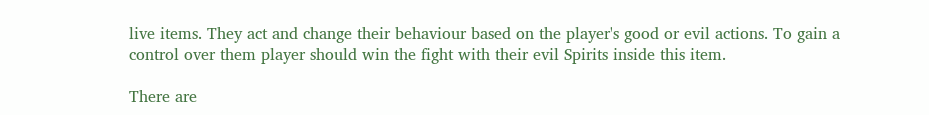live items. They act and change their behaviour based on the player's good or evil actions. To gain a control over them player should win the fight with their evil Spirits inside this item.

There are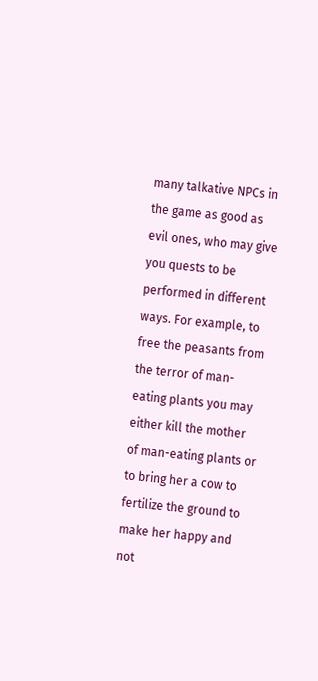many talkative NPCs in the game as good as evil ones, who may give you quests to be performed in different ways. For example, to free the peasants from the terror of man-eating plants you may either kill the mother of man-eating plants or to bring her a cow to fertilize the ground to make her happy and not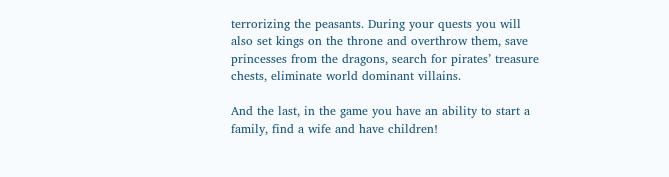terrorizing the peasants. During your quests you will also set kings on the throne and overthrow them, save princesses from the dragons, search for pirates’ treasure chests, eliminate world dominant villains.

And the last, in the game you have an ability to start a family, find a wife and have children!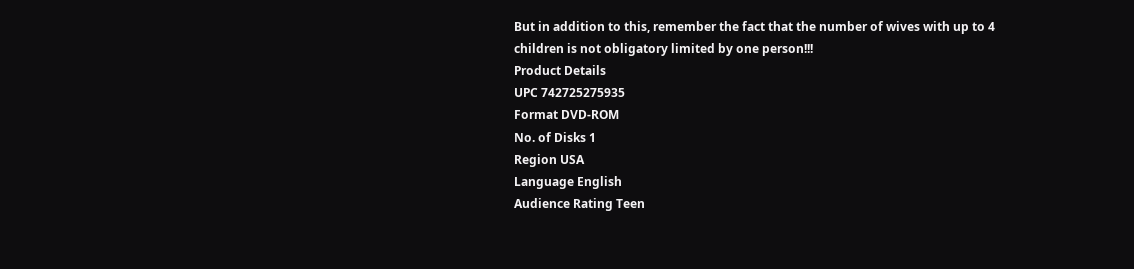But in addition to this, remember the fact that the number of wives with up to 4 children is not obligatory limited by one person!!!
Product Details
UPC 742725275935
Format DVD-ROM
No. of Disks 1
Region USA
Language English
Audience Rating Teen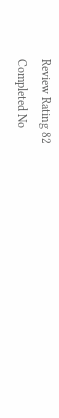Review Rating 82
Completed No